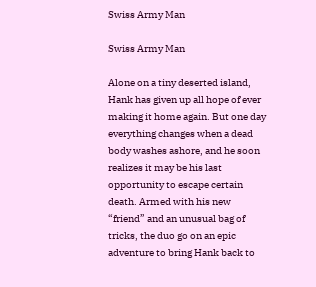Swiss Army Man

Swiss Army Man

Alone on a tiny deserted island, Hank has given up all hope of ever making it home again. But one day everything changes when a dead body washes ashore, and he soon realizes it may be his last opportunity to escape certain death. Armed with his new “friend” and an unusual bag of tricks, the duo go on an epic adventure to bring Hank back to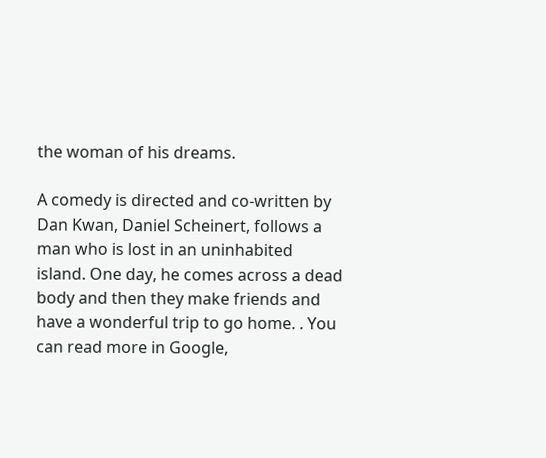the woman of his dreams.

A comedy is directed and co-written by Dan Kwan, Daniel Scheinert, follows a man who is lost in an uninhabited island. One day, he comes across a dead body and then they make friends and have a wonderful trip to go home. . You can read more in Google,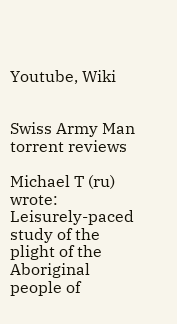Youtube, Wiki


Swiss Army Man torrent reviews

Michael T (ru) wrote: Leisurely-paced study of the plight of the Aboriginal people of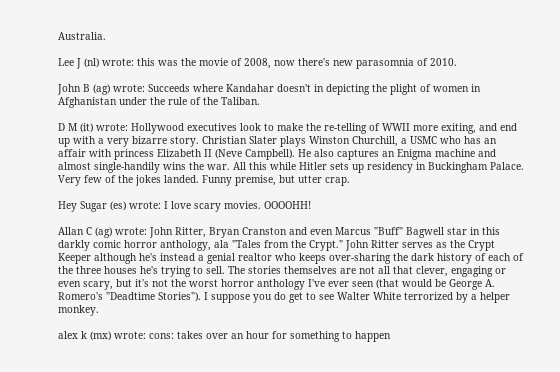Australia.

Lee J (nl) wrote: this was the movie of 2008, now there's new parasomnia of 2010.

John B (ag) wrote: Succeeds where Kandahar doesn't in depicting the plight of women in Afghanistan under the rule of the Taliban.

D M (it) wrote: Hollywood executives look to make the re-telling of WWII more exiting, and end up with a very bizarre story. Christian Slater plays Winston Churchill, a USMC who has an affair with princess Elizabeth II (Neve Campbell). He also captures an Enigma machine and almost single-handily wins the war. All this while Hitler sets up residency in Buckingham Palace. Very few of the jokes landed. Funny premise, but utter crap.

Hey Sugar (es) wrote: I love scary movies. OOOOHH!

Allan C (ag) wrote: John Ritter, Bryan Cranston and even Marcus "Buff" Bagwell star in this darkly comic horror anthology, ala "Tales from the Crypt." John Ritter serves as the Crypt Keeper although he's instead a genial realtor who keeps over-sharing the dark history of each of the three houses he's trying to sell. The stories themselves are not all that clever, engaging or even scary, but it's not the worst horror anthology I've ever seen (that would be George A. Romero's "Deadtime Stories"). I suppose you do get to see Walter White terrorized by a helper monkey.

alex k (mx) wrote: cons: takes over an hour for something to happen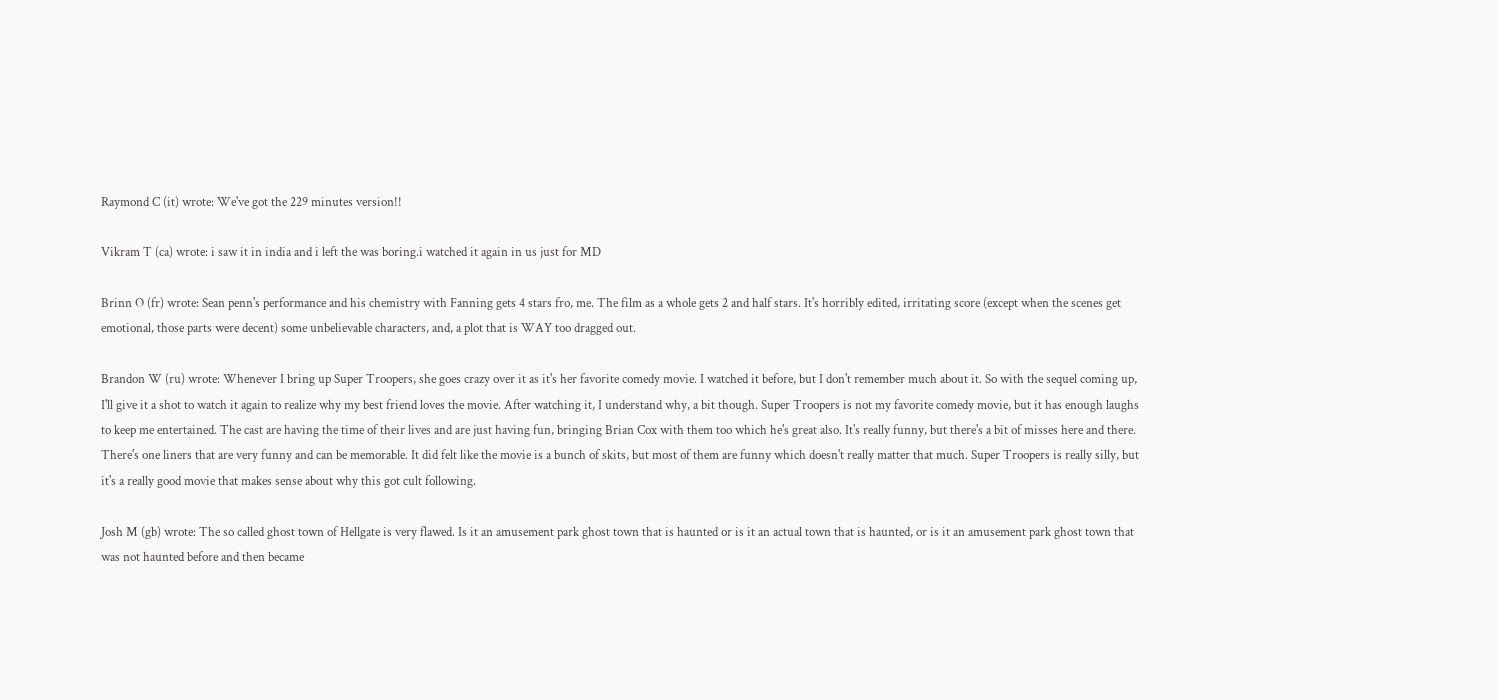Raymond C (it) wrote: We've got the 229 minutes version!!

Vikram T (ca) wrote: i saw it in india and i left the was boring.i watched it again in us just for MD

Brinn O (fr) wrote: Sean penn's performance and his chemistry with Fanning gets 4 stars fro, me. The film as a whole gets 2 and half stars. It's horribly edited, irritating score (except when the scenes get emotional, those parts were decent) some unbelievable characters, and, a plot that is WAY too dragged out.

Brandon W (ru) wrote: Whenever I bring up Super Troopers, she goes crazy over it as it's her favorite comedy movie. I watched it before, but I don't remember much about it. So with the sequel coming up, I'll give it a shot to watch it again to realize why my best friend loves the movie. After watching it, I understand why, a bit though. Super Troopers is not my favorite comedy movie, but it has enough laughs to keep me entertained. The cast are having the time of their lives and are just having fun, bringing Brian Cox with them too which he's great also. It's really funny, but there's a bit of misses here and there. There's one liners that are very funny and can be memorable. It did felt like the movie is a bunch of skits, but most of them are funny which doesn't really matter that much. Super Troopers is really silly, but it's a really good movie that makes sense about why this got cult following.

Josh M (gb) wrote: The so called ghost town of Hellgate is very flawed. Is it an amusement park ghost town that is haunted or is it an actual town that is haunted, or is it an amusement park ghost town that was not haunted before and then became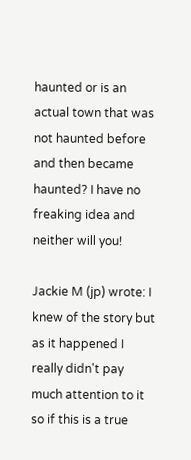haunted or is an actual town that was not haunted before and then became haunted? I have no freaking idea and neither will you!

Jackie M (jp) wrote: I knew of the story but as it happened I really didn't pay much attention to it so if this is a true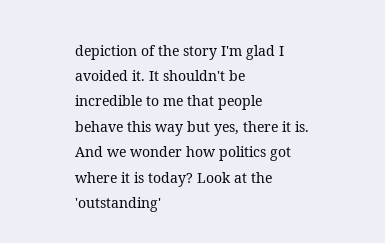depiction of the story I'm glad I avoided it. It shouldn't be incredible to me that people behave this way but yes, there it is. And we wonder how politics got where it is today? Look at the 'outstanding'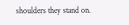shoulders they stand on.